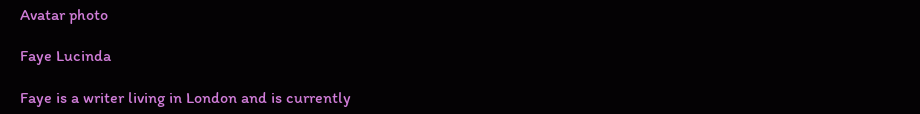Avatar photo

Faye Lucinda

Faye is a writer living in London and is currently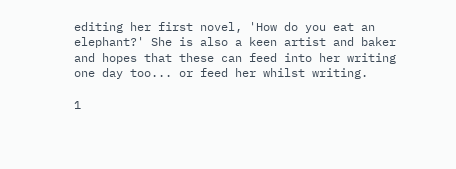editing her first novel, 'How do you eat an elephant?' She is also a keen artist and baker and hopes that these can feed into her writing one day too... or feed her whilst writing.

1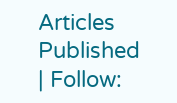Articles Published | Follow: